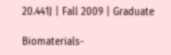20.441J | Fall 2009 | Graduate

Biomaterials-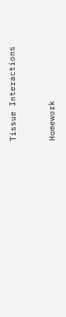Tissue Interactions


Homework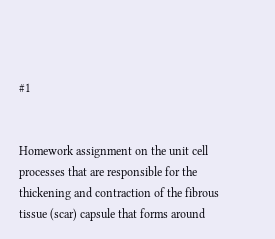#1


Homework assignment on the unit cell processes that are responsible for the thickening and contraction of the fibrous tissue (scar) capsule that forms around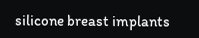silicone breast implants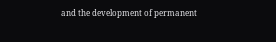and the development of permanent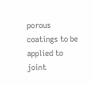porous coatings to be applied to joint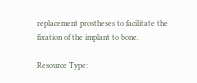replacement prostheses to facilitate the fixation of the implant to bone.

Resource Type: